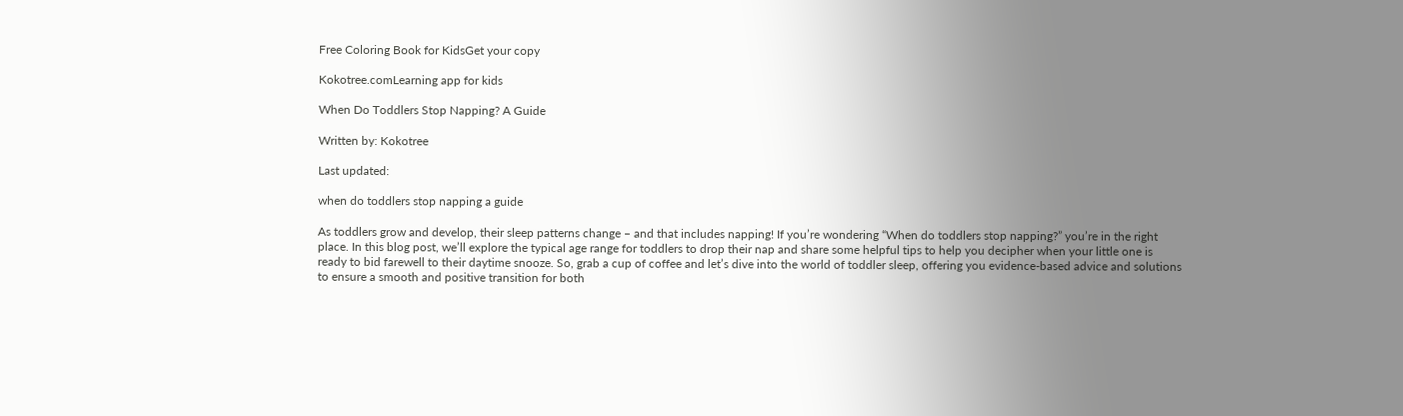Free Coloring Book for KidsGet your copy

Kokotree.comLearning app for kids

When Do Toddlers Stop Napping? A Guide

Written by: Kokotree

Last updated:

when do toddlers stop napping a guide

As toddlers grow and develop, their sleep patterns change – and that includes napping! If you’re wondering “When do toddlers stop napping?” you’re in the right place. In this blog post, we’ll explore the typical age range for toddlers to drop their nap and share some helpful tips to help you decipher when your little one is ready to bid farewell to their daytime snooze. So, grab a cup of coffee and let’s dive into the world of toddler sleep, offering you evidence-based advice and solutions to ensure a smooth and positive transition for both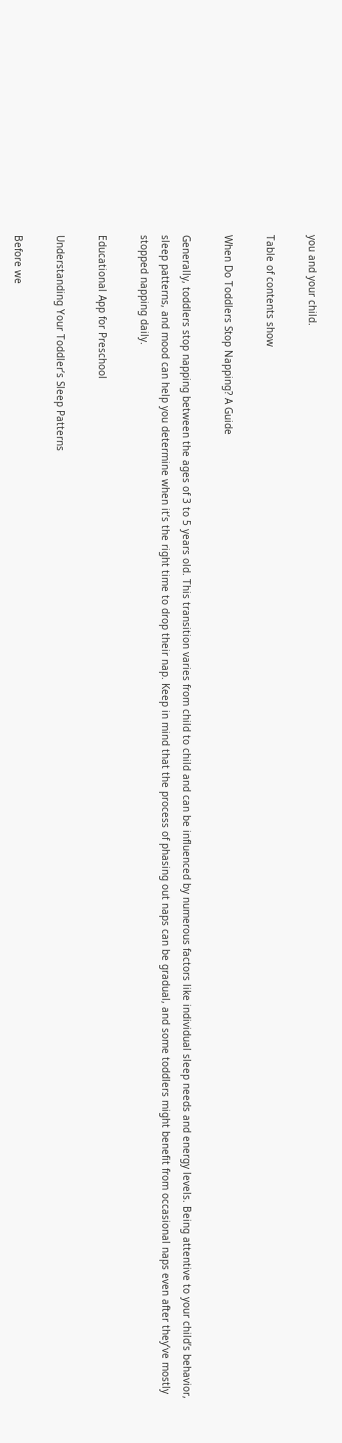you and your child.

Table of contents show

When Do Toddlers Stop Napping? A Guide

Generally, toddlers stop napping between the ages of 3 to 5 years old. This transition varies from child to child and can be influenced by numerous factors like individual sleep needs and energy levels. Being attentive to your child’s behavior, sleep patterns, and mood can help you determine when it’s the right time to drop their nap. Keep in mind that the process of phasing out naps can be gradual, and some toddlers might benefit from occasional naps even after they’ve mostly stopped napping daily.

Educational App for Preschool

Understanding Your Toddler’s Sleep Patterns

Before we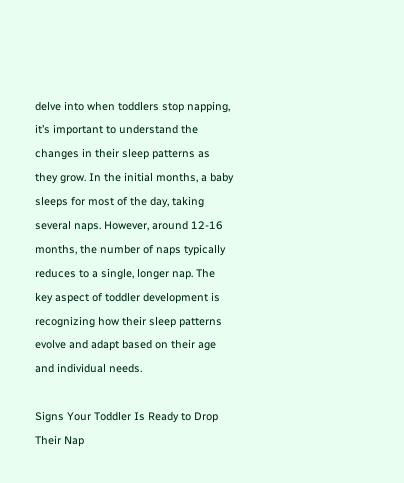delve into when toddlers stop napping, it’s important to understand the changes in their sleep patterns as they grow. In the initial months, a baby sleeps for most of the day, taking several naps. However, around 12-16 months, the number of naps typically reduces to a single, longer nap. The key aspect of toddler development is recognizing how their sleep patterns evolve and adapt based on their age and individual needs.

Signs Your Toddler Is Ready to Drop Their Nap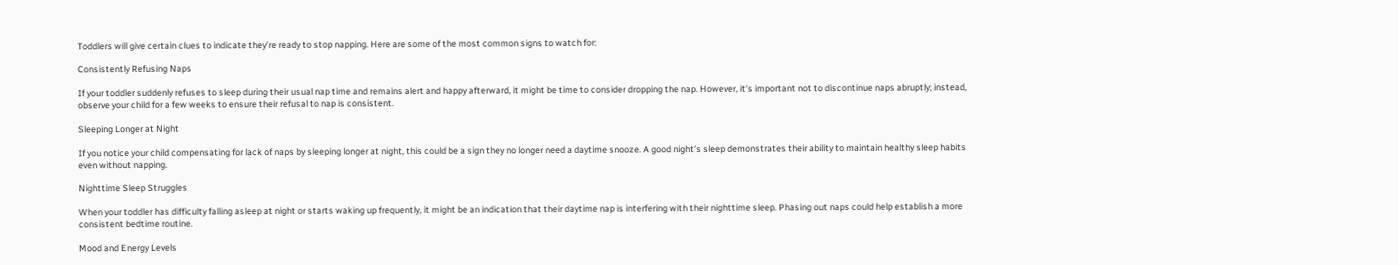Toddlers will give certain clues to indicate they’re ready to stop napping. Here are some of the most common signs to watch for:

Consistently Refusing Naps

If your toddler suddenly refuses to sleep during their usual nap time and remains alert and happy afterward, it might be time to consider dropping the nap. However, it’s important not to discontinue naps abruptly; instead, observe your child for a few weeks to ensure their refusal to nap is consistent.

Sleeping Longer at Night

If you notice your child compensating for lack of naps by sleeping longer at night, this could be a sign they no longer need a daytime snooze. A good night’s sleep demonstrates their ability to maintain healthy sleep habits even without napping.

Nighttime Sleep Struggles

When your toddler has difficulty falling asleep at night or starts waking up frequently, it might be an indication that their daytime nap is interfering with their nighttime sleep. Phasing out naps could help establish a more consistent bedtime routine.

Mood and Energy Levels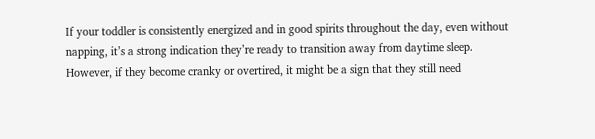If your toddler is consistently energized and in good spirits throughout the day, even without napping, it’s a strong indication they’re ready to transition away from daytime sleep. However, if they become cranky or overtired, it might be a sign that they still need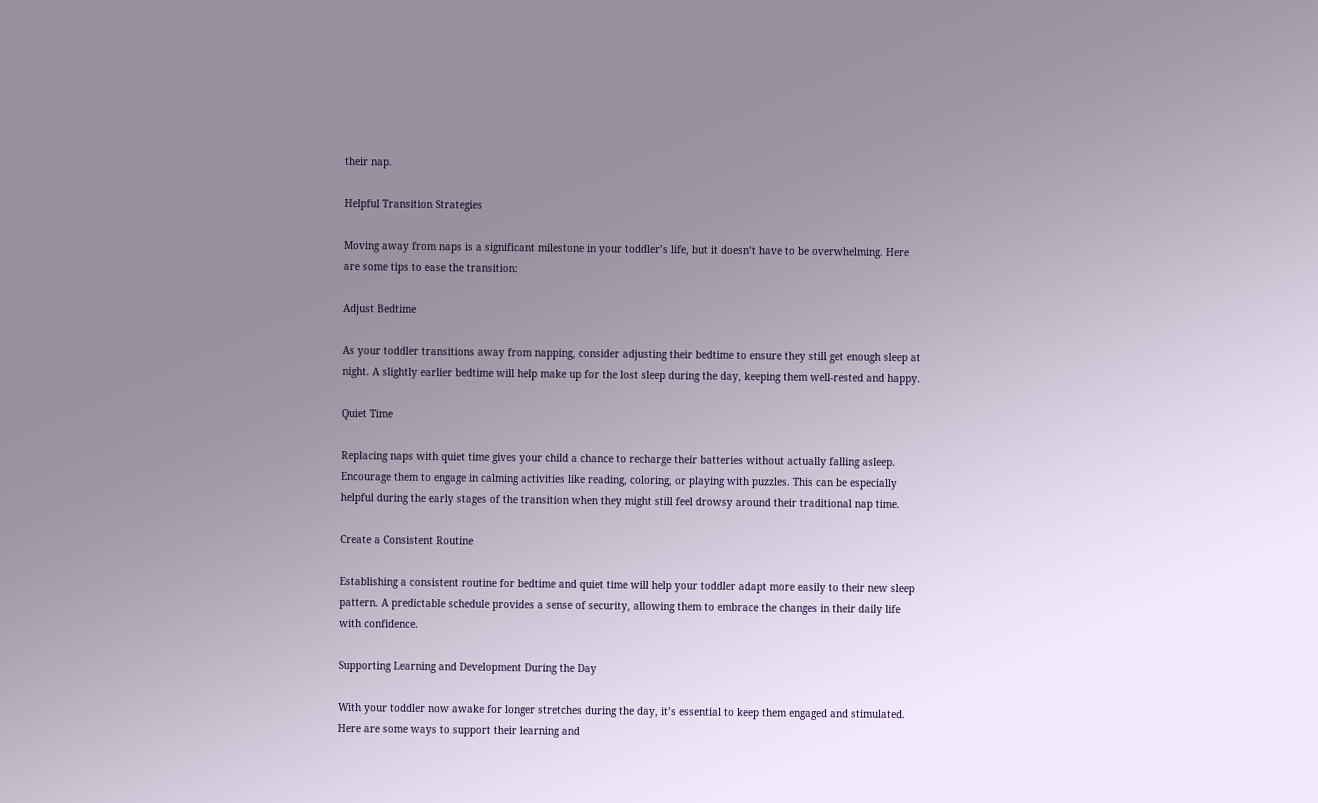their nap.

Helpful Transition Strategies

Moving away from naps is a significant milestone in your toddler’s life, but it doesn’t have to be overwhelming. Here are some tips to ease the transition:

Adjust Bedtime

As your toddler transitions away from napping, consider adjusting their bedtime to ensure they still get enough sleep at night. A slightly earlier bedtime will help make up for the lost sleep during the day, keeping them well-rested and happy.

Quiet Time

Replacing naps with quiet time gives your child a chance to recharge their batteries without actually falling asleep. Encourage them to engage in calming activities like reading, coloring, or playing with puzzles. This can be especially helpful during the early stages of the transition when they might still feel drowsy around their traditional nap time.

Create a Consistent Routine

Establishing a consistent routine for bedtime and quiet time will help your toddler adapt more easily to their new sleep pattern. A predictable schedule provides a sense of security, allowing them to embrace the changes in their daily life with confidence.

Supporting Learning and Development During the Day

With your toddler now awake for longer stretches during the day, it’s essential to keep them engaged and stimulated. Here are some ways to support their learning and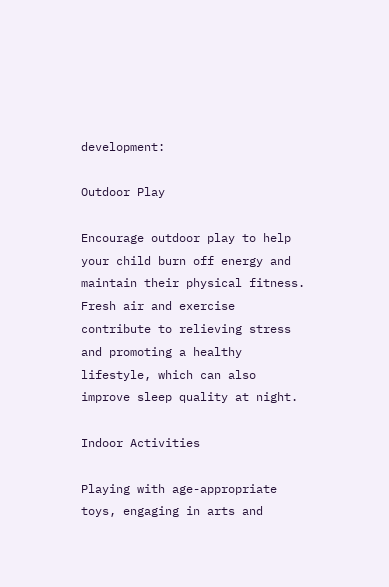development:

Outdoor Play

Encourage outdoor play to help your child burn off energy and maintain their physical fitness. Fresh air and exercise contribute to relieving stress and promoting a healthy lifestyle, which can also improve sleep quality at night.

Indoor Activities

Playing with age-appropriate toys, engaging in arts and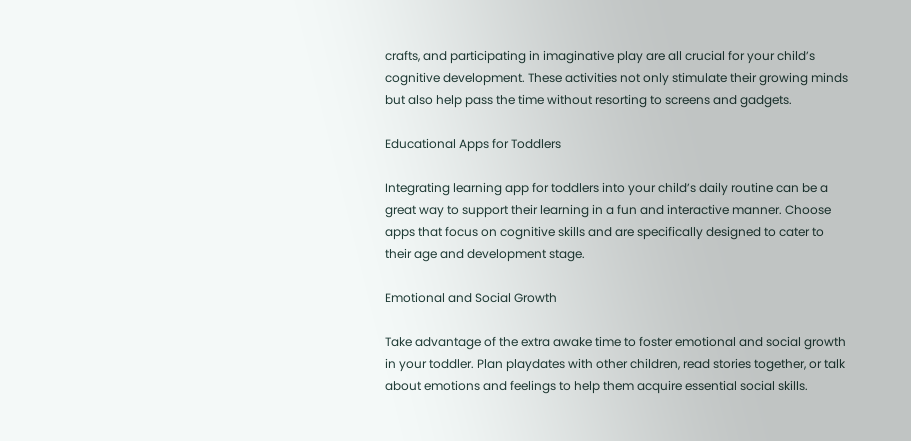crafts, and participating in imaginative play are all crucial for your child’s cognitive development. These activities not only stimulate their growing minds but also help pass the time without resorting to screens and gadgets.

Educational Apps for Toddlers

Integrating learning app for toddlers into your child’s daily routine can be a great way to support their learning in a fun and interactive manner. Choose apps that focus on cognitive skills and are specifically designed to cater to their age and development stage.

Emotional and Social Growth

Take advantage of the extra awake time to foster emotional and social growth in your toddler. Plan playdates with other children, read stories together, or talk about emotions and feelings to help them acquire essential social skills.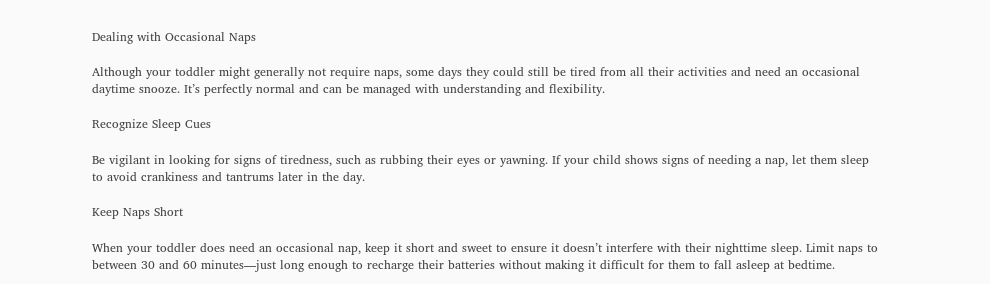Dealing with Occasional Naps

Although your toddler might generally not require naps, some days they could still be tired from all their activities and need an occasional daytime snooze. It’s perfectly normal and can be managed with understanding and flexibility.

Recognize Sleep Cues

Be vigilant in looking for signs of tiredness, such as rubbing their eyes or yawning. If your child shows signs of needing a nap, let them sleep to avoid crankiness and tantrums later in the day.

Keep Naps Short

When your toddler does need an occasional nap, keep it short and sweet to ensure it doesn’t interfere with their nighttime sleep. Limit naps to between 30 and 60 minutes—just long enough to recharge their batteries without making it difficult for them to fall asleep at bedtime.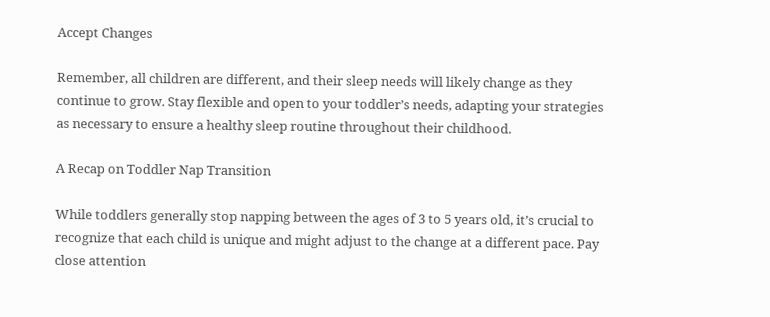Accept Changes

Remember, all children are different, and their sleep needs will likely change as they continue to grow. Stay flexible and open to your toddler’s needs, adapting your strategies as necessary to ensure a healthy sleep routine throughout their childhood.

A Recap on Toddler Nap Transition

While toddlers generally stop napping between the ages of 3 to 5 years old, it’s crucial to recognize that each child is unique and might adjust to the change at a different pace. Pay close attention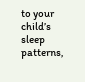to your child’s sleep patterns,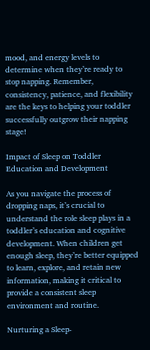mood, and energy levels to determine when they’re ready to stop napping. Remember, consistency, patience, and flexibility are the keys to helping your toddler successfully outgrow their napping stage!

Impact of Sleep on Toddler Education and Development

As you navigate the process of dropping naps, it’s crucial to understand the role sleep plays in a toddler’s education and cognitive development. When children get enough sleep, they’re better equipped to learn, explore, and retain new information, making it critical to provide a consistent sleep environment and routine.

Nurturing a Sleep-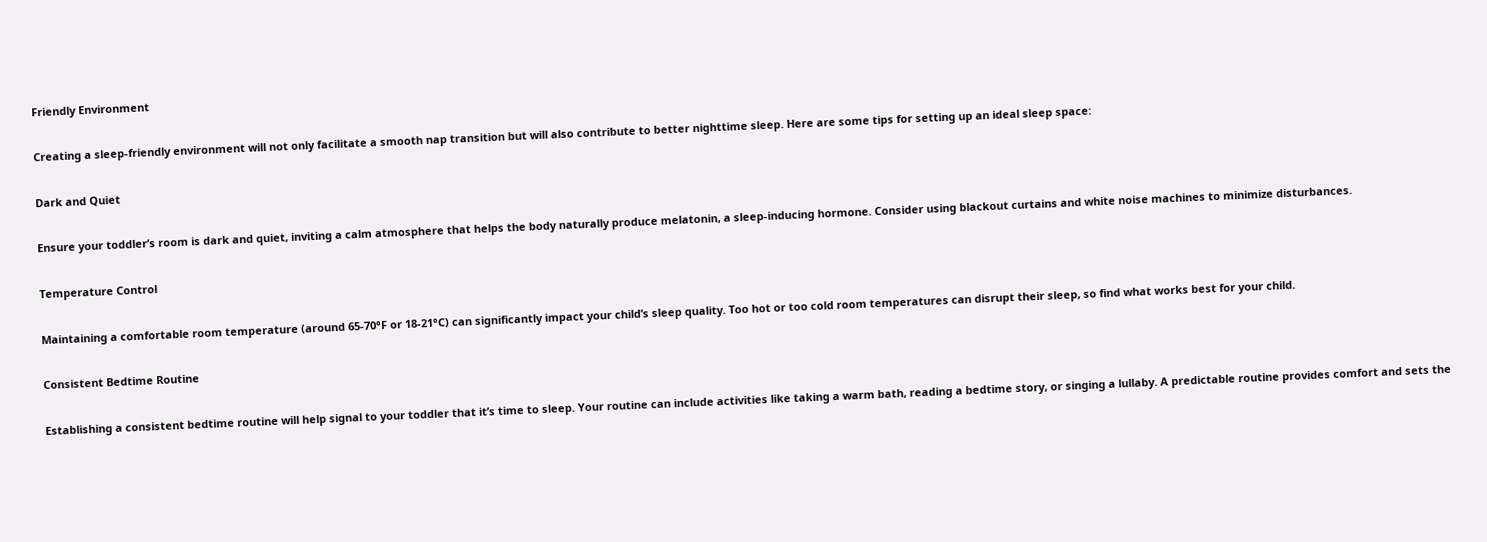Friendly Environment

Creating a sleep-friendly environment will not only facilitate a smooth nap transition but will also contribute to better nighttime sleep. Here are some tips for setting up an ideal sleep space:

Dark and Quiet

Ensure your toddler’s room is dark and quiet, inviting a calm atmosphere that helps the body naturally produce melatonin, a sleep-inducing hormone. Consider using blackout curtains and white noise machines to minimize disturbances.

Temperature Control

Maintaining a comfortable room temperature (around 65-70°F or 18-21°C) can significantly impact your child’s sleep quality. Too hot or too cold room temperatures can disrupt their sleep, so find what works best for your child.

Consistent Bedtime Routine

Establishing a consistent bedtime routine will help signal to your toddler that it’s time to sleep. Your routine can include activities like taking a warm bath, reading a bedtime story, or singing a lullaby. A predictable routine provides comfort and sets the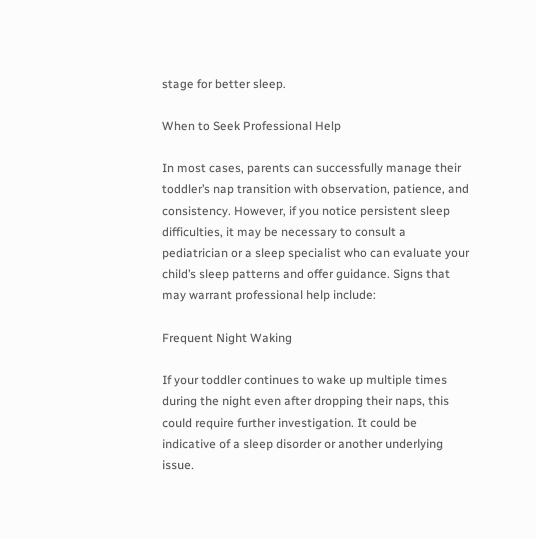stage for better sleep.

When to Seek Professional Help

In most cases, parents can successfully manage their toddler’s nap transition with observation, patience, and consistency. However, if you notice persistent sleep difficulties, it may be necessary to consult a pediatrician or a sleep specialist who can evaluate your child’s sleep patterns and offer guidance. Signs that may warrant professional help include:

Frequent Night Waking

If your toddler continues to wake up multiple times during the night even after dropping their naps, this could require further investigation. It could be indicative of a sleep disorder or another underlying issue.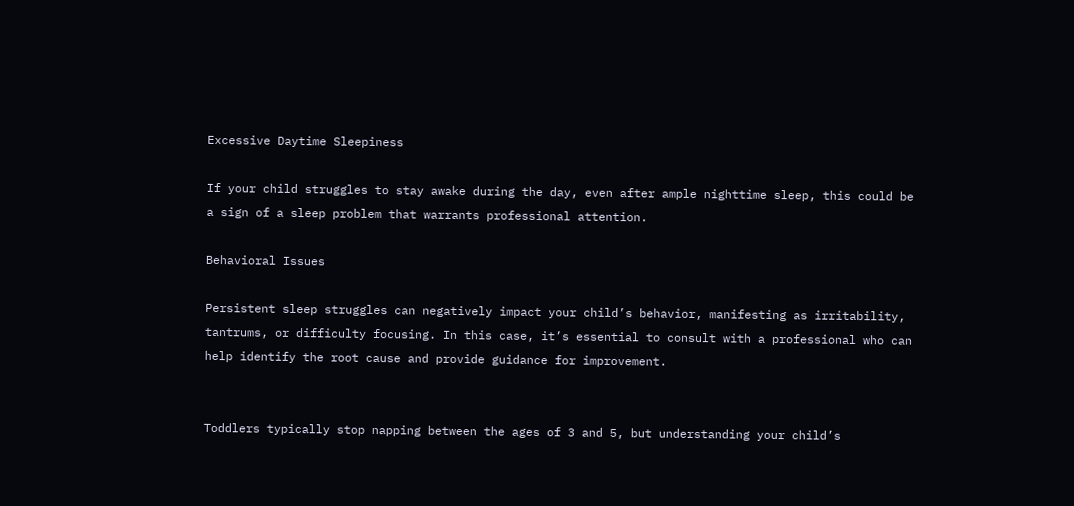Excessive Daytime Sleepiness

If your child struggles to stay awake during the day, even after ample nighttime sleep, this could be a sign of a sleep problem that warrants professional attention.

Behavioral Issues

Persistent sleep struggles can negatively impact your child’s behavior, manifesting as irritability, tantrums, or difficulty focusing. In this case, it’s essential to consult with a professional who can help identify the root cause and provide guidance for improvement.


Toddlers typically stop napping between the ages of 3 and 5, but understanding your child’s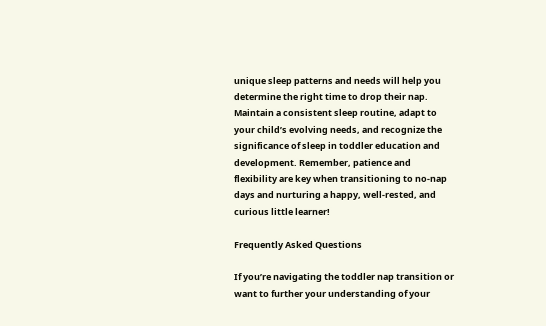unique sleep patterns and needs will help you determine the right time to drop their nap. Maintain a consistent sleep routine, adapt to your child’s evolving needs, and recognize the significance of sleep in toddler education and development. Remember, patience and flexibility are key when transitioning to no-nap days and nurturing a happy, well-rested, and curious little learner!

Frequently Asked Questions

If you’re navigating the toddler nap transition or want to further your understanding of your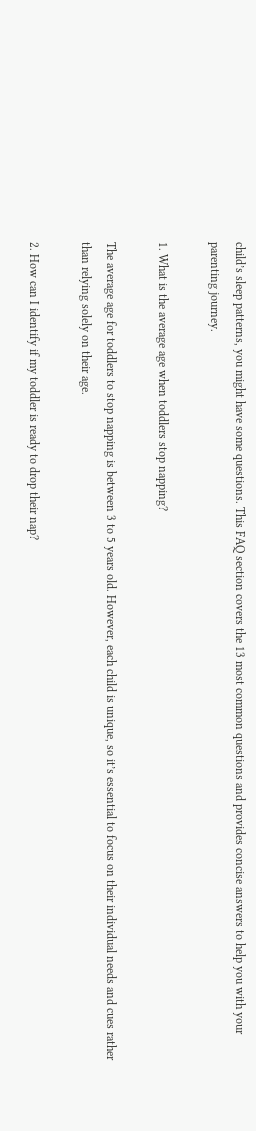child’s sleep patterns, you might have some questions. This FAQ section covers the 13 most common questions and provides concise answers to help you with your parenting journey.

1. What is the average age when toddlers stop napping?

The average age for toddlers to stop napping is between 3 to 5 years old. However, each child is unique, so it’s essential to focus on their individual needs and cues rather than relying solely on their age.

2. How can I identify if my toddler is ready to drop their nap?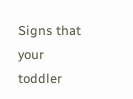Signs that your toddler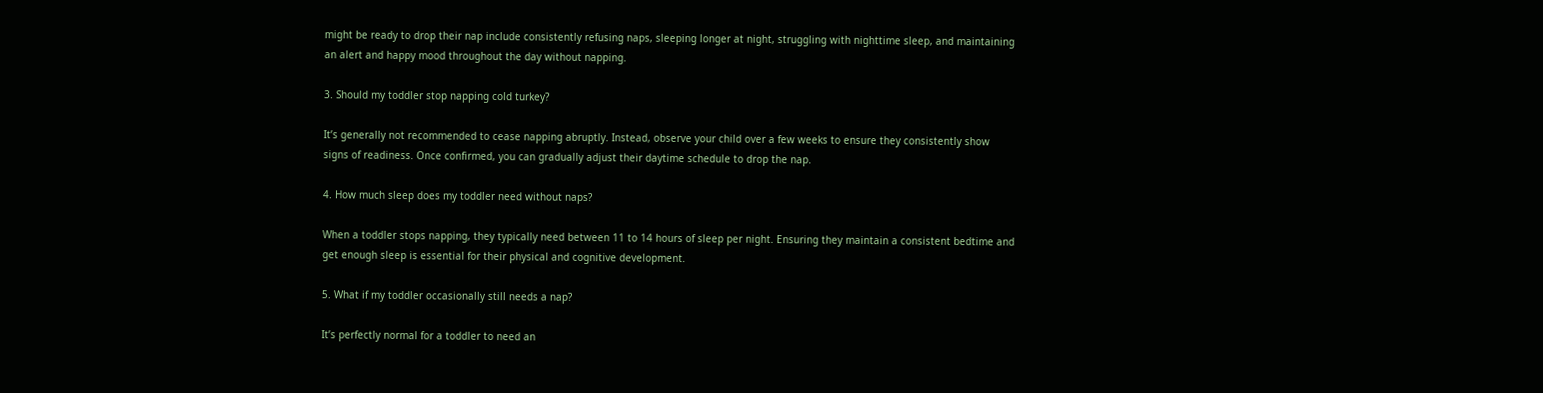might be ready to drop their nap include consistently refusing naps, sleeping longer at night, struggling with nighttime sleep, and maintaining an alert and happy mood throughout the day without napping.

3. Should my toddler stop napping cold turkey?

It’s generally not recommended to cease napping abruptly. Instead, observe your child over a few weeks to ensure they consistently show signs of readiness. Once confirmed, you can gradually adjust their daytime schedule to drop the nap.

4. How much sleep does my toddler need without naps?

When a toddler stops napping, they typically need between 11 to 14 hours of sleep per night. Ensuring they maintain a consistent bedtime and get enough sleep is essential for their physical and cognitive development.

5. What if my toddler occasionally still needs a nap?

It’s perfectly normal for a toddler to need an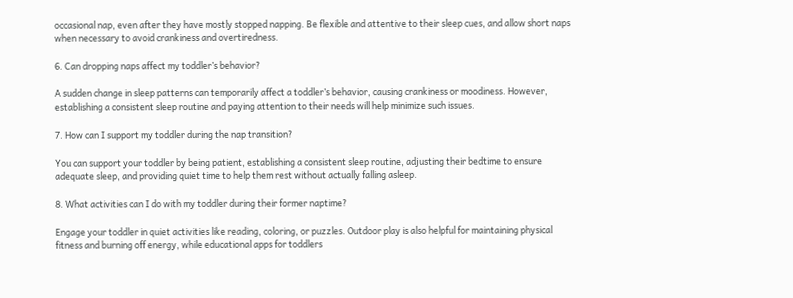occasional nap, even after they have mostly stopped napping. Be flexible and attentive to their sleep cues, and allow short naps when necessary to avoid crankiness and overtiredness.

6. Can dropping naps affect my toddler’s behavior?

A sudden change in sleep patterns can temporarily affect a toddler’s behavior, causing crankiness or moodiness. However, establishing a consistent sleep routine and paying attention to their needs will help minimize such issues.

7. How can I support my toddler during the nap transition?

You can support your toddler by being patient, establishing a consistent sleep routine, adjusting their bedtime to ensure adequate sleep, and providing quiet time to help them rest without actually falling asleep.

8. What activities can I do with my toddler during their former naptime?

Engage your toddler in quiet activities like reading, coloring, or puzzles. Outdoor play is also helpful for maintaining physical fitness and burning off energy, while educational apps for toddlers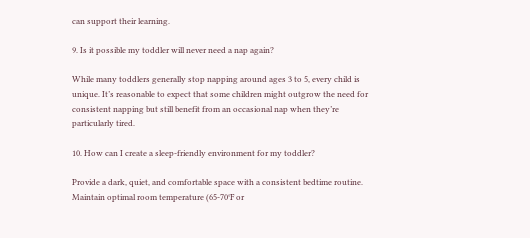can support their learning.

9. Is it possible my toddler will never need a nap again?

While many toddlers generally stop napping around ages 3 to 5, every child is unique. It’s reasonable to expect that some children might outgrow the need for consistent napping but still benefit from an occasional nap when they’re particularly tired.

10. How can I create a sleep-friendly environment for my toddler?

Provide a dark, quiet, and comfortable space with a consistent bedtime routine. Maintain optimal room temperature (65-70°F or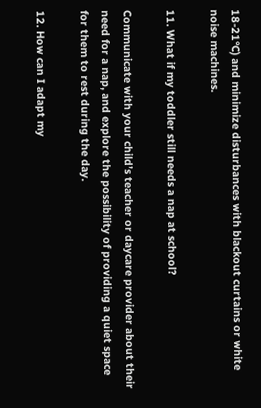18-21°C) and minimize disturbances with blackout curtains or white noise machines.

11. What if my toddler still needs a nap at school?

Communicate with your child’s teacher or daycare provider about their need for a nap, and explore the possibility of providing a quiet space for them to rest during the day.

12. How can I adapt my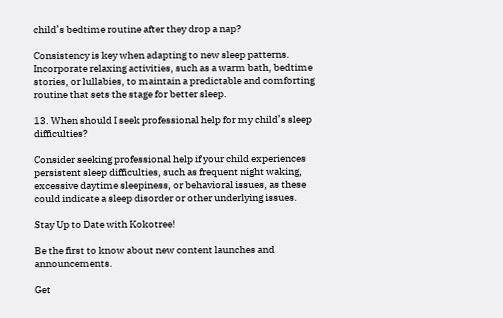child’s bedtime routine after they drop a nap?

Consistency is key when adapting to new sleep patterns. Incorporate relaxing activities, such as a warm bath, bedtime stories, or lullabies, to maintain a predictable and comforting routine that sets the stage for better sleep.

13. When should I seek professional help for my child’s sleep difficulties?

Consider seeking professional help if your child experiences persistent sleep difficulties, such as frequent night waking, excessive daytime sleepiness, or behavioral issues, as these could indicate a sleep disorder or other underlying issues.

Stay Up to Date with Kokotree!

Be the first to know about new content launches and announcements.

Get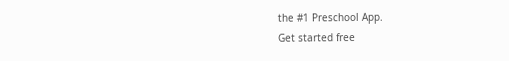the #1 Preschool App.
Get started free